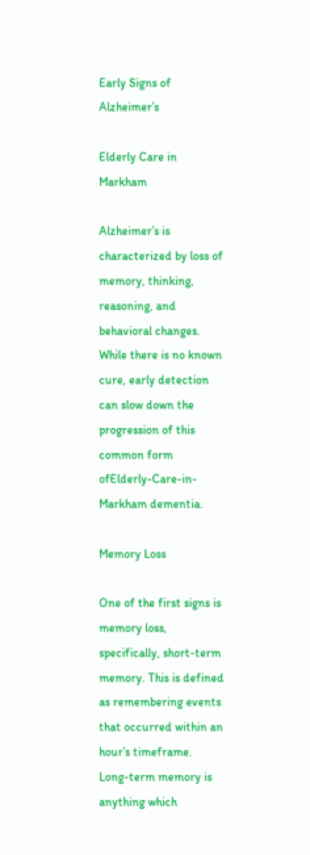Early Signs of Alzheimer’s

Elderly Care in Markham

Alzheimer’s is characterized by loss of memory, thinking, reasoning, and behavioral changes. While there is no known cure, early detection can slow down the progression of this common form ofElderly-Care-in-Markham dementia.

Memory Loss

One of the first signs is memory loss, specifically, short-term memory. This is defined as remembering events that occurred within an hour’s timeframe. Long-term memory is anything which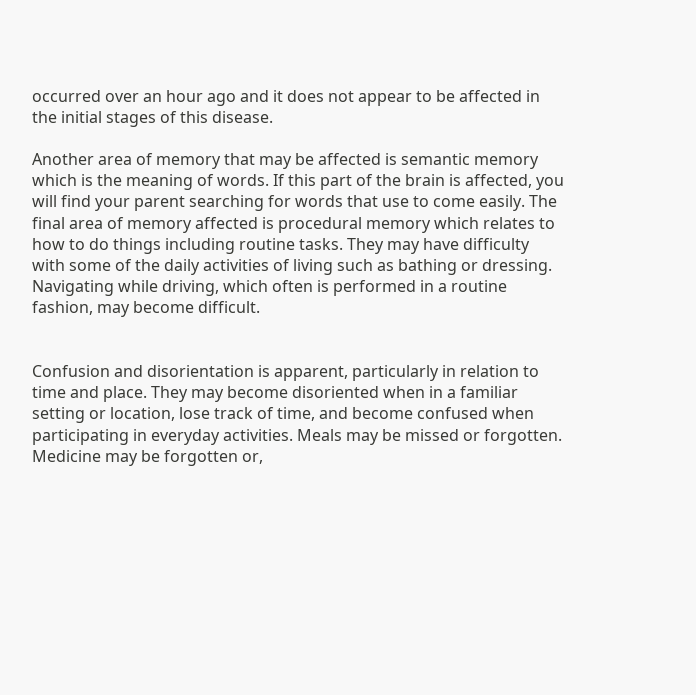occurred over an hour ago and it does not appear to be affected in the initial stages of this disease.

Another area of memory that may be affected is semantic memory which is the meaning of words. If this part of the brain is affected, you will find your parent searching for words that use to come easily. The final area of memory affected is procedural memory which relates to how to do things including routine tasks. They may have difficulty with some of the daily activities of living such as bathing or dressing. Navigating while driving, which often is performed in a routine fashion, may become difficult.


Confusion and disorientation is apparent, particularly in relation to time and place. They may become disoriented when in a familiar setting or location, lose track of time, and become confused when participating in everyday activities. Meals may be missed or forgotten. Medicine may be forgotten or,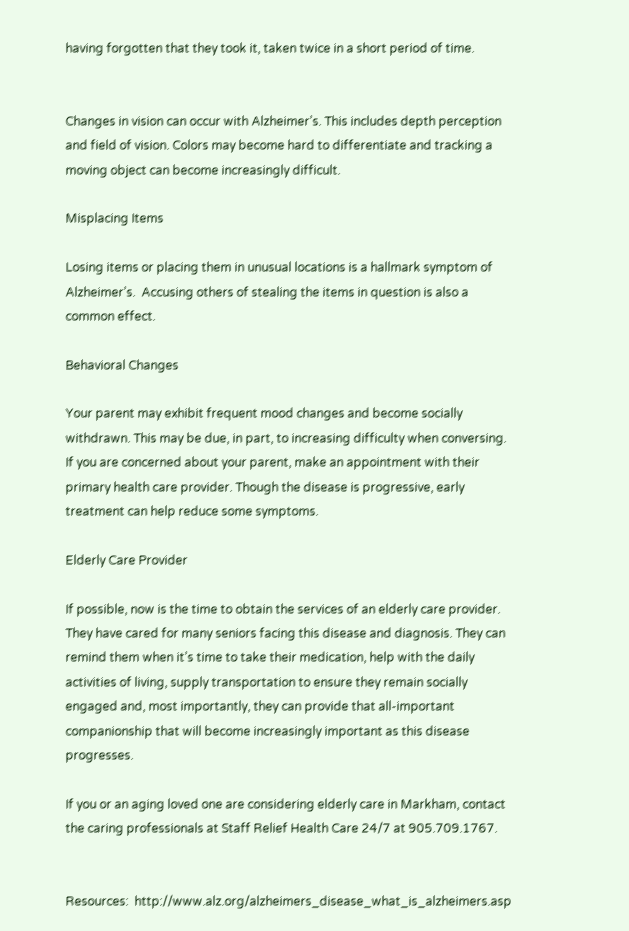having forgotten that they took it, taken twice in a short period of time.


Changes in vision can occur with Alzheimer’s. This includes depth perception and field of vision. Colors may become hard to differentiate and tracking a moving object can become increasingly difficult.

Misplacing Items

Losing items or placing them in unusual locations is a hallmark symptom of Alzheimer’s.  Accusing others of stealing the items in question is also a common effect.

Behavioral Changes

Your parent may exhibit frequent mood changes and become socially withdrawn. This may be due, in part, to increasing difficulty when conversing. If you are concerned about your parent, make an appointment with their primary health care provider. Though the disease is progressive, early treatment can help reduce some symptoms.

Elderly Care Provider

If possible, now is the time to obtain the services of an elderly care provider. They have cared for many seniors facing this disease and diagnosis. They can remind them when it’s time to take their medication, help with the daily activities of living, supply transportation to ensure they remain socially engaged and, most importantly, they can provide that all-important companionship that will become increasingly important as this disease progresses.

If you or an aging loved one are considering elderly care in Markham, contact the caring professionals at Staff Relief Health Care 24/7 at 905.709.1767.


Resources:  http://www.alz.org/alzheimers_disease_what_is_alzheimers.asp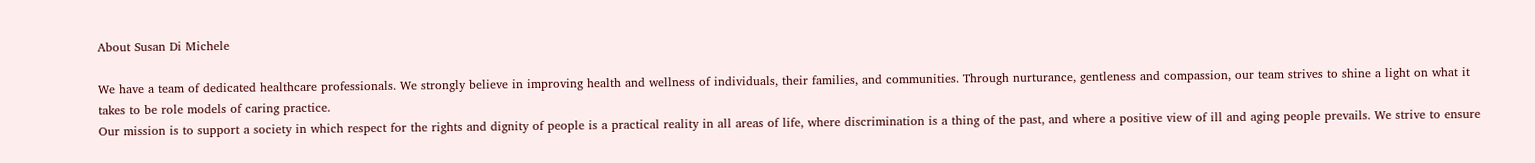About Susan Di Michele

We have a team of dedicated healthcare professionals. We strongly believe in improving health and wellness of individuals, their families, and communities. Through nurturance, gentleness and compassion, our team strives to shine a light on what it takes to be role models of caring practice.
Our mission is to support a society in which respect for the rights and dignity of people is a practical reality in all areas of life, where discrimination is a thing of the past, and where a positive view of ill and aging people prevails. We strive to ensure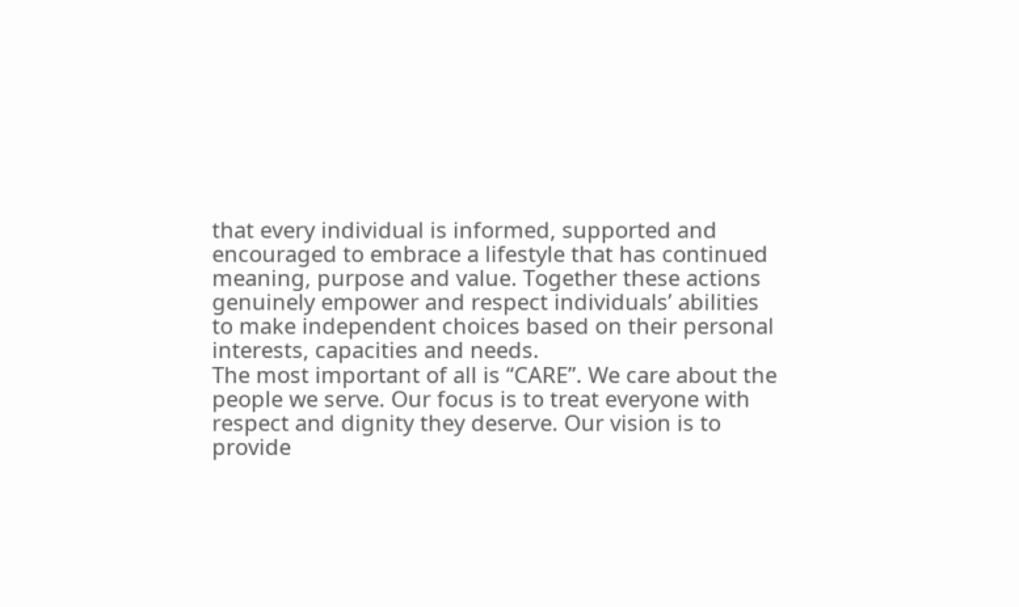that every individual is informed, supported and encouraged to embrace a lifestyle that has continued meaning, purpose and value. Together these actions genuinely empower and respect individuals’ abilities to make independent choices based on their personal interests, capacities and needs.
The most important of all is “CARE”. We care about the people we serve. Our focus is to treat everyone with respect and dignity they deserve. Our vision is to provide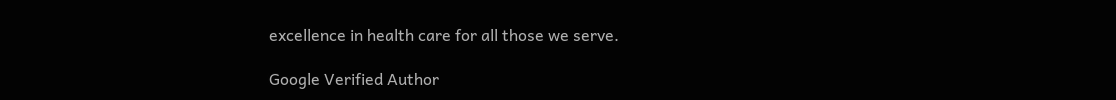excellence in health care for all those we serve.

Google Verified Author